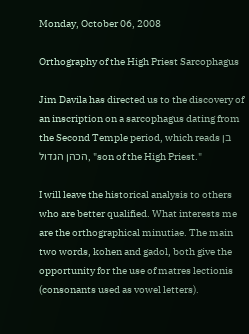Monday, October 06, 2008

Orthography of the High Priest Sarcophagus

Jim Davila has directed us to the discovery of an inscription on a sarcophagus dating from the Second Temple period, which reads בן הכהן הגדול, "son of the High Priest."

I will leave the historical analysis to others who are better qualified. What interests me are the orthographical minutiae. The main two words, kohen and gadol, both give the opportunity for the use of matres lectionis (consonants used as vowel letters).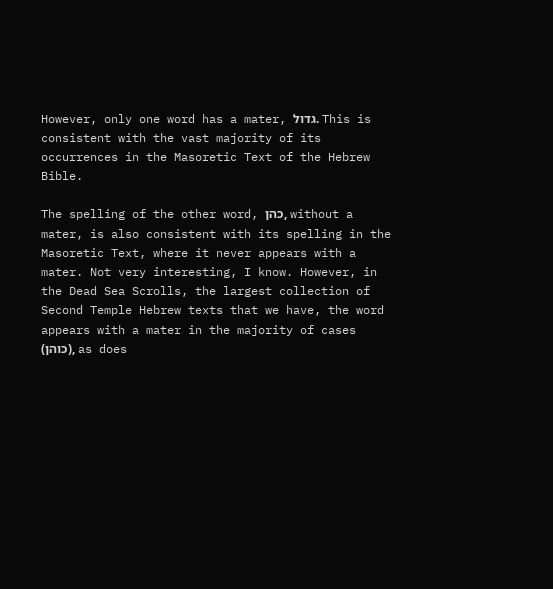However, only one word has a mater, גדול. This is consistent with the vast majority of its occurrences in the Masoretic Text of the Hebrew Bible.

The spelling of the other word, כהן, without a mater, is also consistent with its spelling in the Masoretic Text, where it never appears with a mater. Not very interesting, I know. However, in the Dead Sea Scrolls, the largest collection of Second Temple Hebrew texts that we have, the word appears with a mater in the majority of cases (כוהן), as does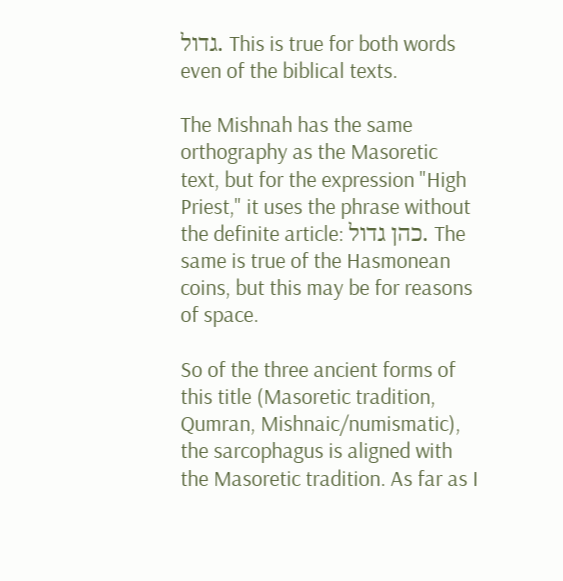גדול. This is true for both words even of the biblical texts.

The Mishnah has the same orthography as the Masoretic text, but for the expression "High Priest," it uses the phrase without the definite article: כהן גדול. The same is true of the Hasmonean coins, but this may be for reasons of space.

So of the three ancient forms of this title (Masoretic tradition, Qumran, Mishnaic/numismatic), the sarcophagus is aligned with the Masoretic tradition. As far as I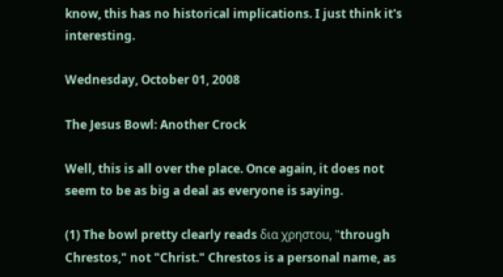know, this has no historical implications. I just think it's interesting.

Wednesday, October 01, 2008

The Jesus Bowl: Another Crock

Well, this is all over the place. Once again, it does not seem to be as big a deal as everyone is saying.

(1) The bowl pretty clearly reads δια χρηστοu, "through Chrestos," not "Christ." Chrestos is a personal name, as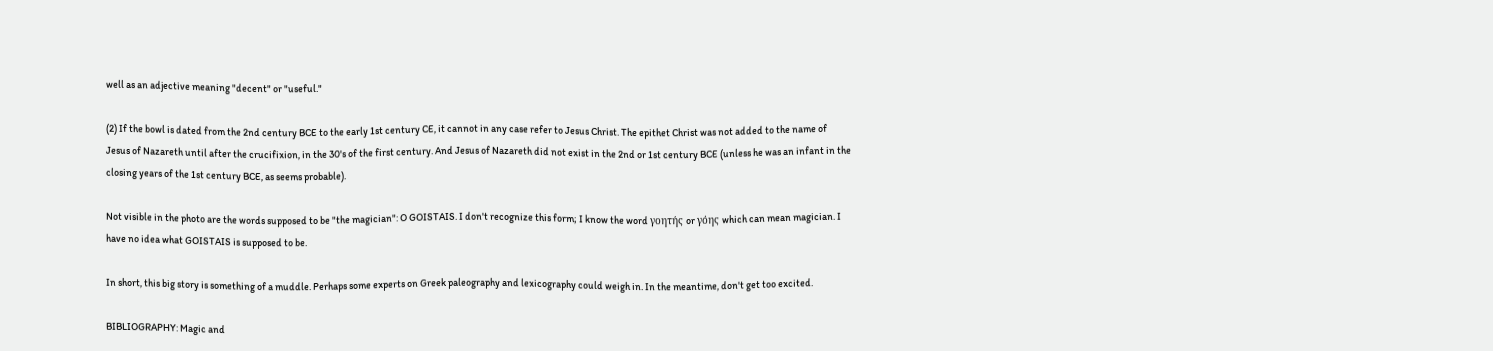well as an adjective meaning "decent" or "useful."

(2) If the bowl is dated from the 2nd century BCE to the early 1st century CE, it cannot in any case refer to Jesus Christ. The epithet Christ was not added to the name of Jesus of Nazareth until after the crucifixion, in the 30's of the first century. And Jesus of Nazareth did not exist in the 2nd or 1st century BCE (unless he was an infant in the closing years of the 1st century BCE, as seems probable).

Not visible in the photo are the words supposed to be "the magician": O GOISTAIS. I don't recognize this form; I know the word γοητής or γόης which can mean magician. I have no idea what GOISTAIS is supposed to be.

In short, this big story is something of a muddle. Perhaps some experts on Greek paleography and lexicography could weigh in. In the meantime, don't get too excited.

BIBLIOGRAPHY: Magic and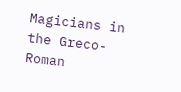Magicians in the Greco-Roman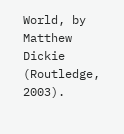World, by Matthew Dickie (Routledge, 2003).